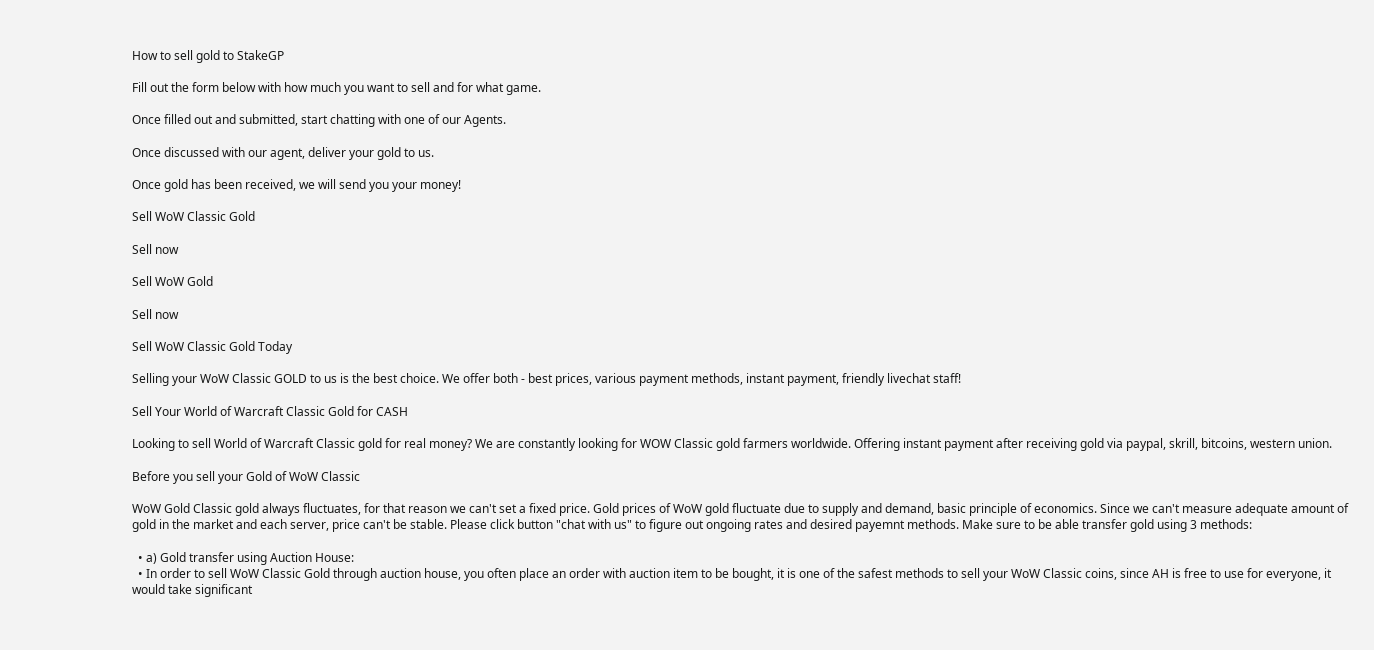How to sell gold to StakeGP

Fill out the form below with how much you want to sell and for what game.

Once filled out and submitted, start chatting with one of our Agents.

Once discussed with our agent, deliver your gold to us.

Once gold has been received, we will send you your money!

Sell WoW Classic Gold

Sell now

Sell WoW Gold

Sell now

Sell WoW Classic Gold Today

Selling your WoW Classic GOLD to us is the best choice. We offer both - best prices, various payment methods, instant payment, friendly livechat staff!

Sell Your World of Warcraft Classic Gold for CASH

Looking to sell World of Warcraft Classic gold for real money? We are constantly looking for WOW Classic gold farmers worldwide. Offering instant payment after receiving gold via paypal, skrill, bitcoins, western union.

Before you sell your Gold of WoW Classic

WoW Gold Classic gold always fluctuates, for that reason we can't set a fixed price. Gold prices of WoW gold fluctuate due to supply and demand, basic principle of economics. Since we can't measure adequate amount of gold in the market and each server, price can't be stable. Please click button "chat with us" to figure out ongoing rates and desired payemnt methods. Make sure to be able transfer gold using 3 methods:

  • a) Gold transfer using Auction House:
  • In order to sell WoW Classic Gold through auction house, you often place an order with auction item to be bought, it is one of the safest methods to sell your WoW Classic coins, since AH is free to use for everyone, it would take significant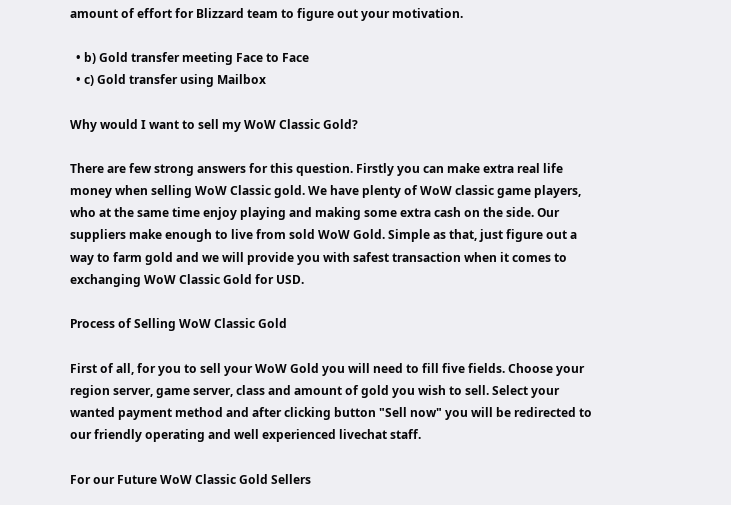amount of effort for Blizzard team to figure out your motivation.

  • b) Gold transfer meeting Face to Face
  • c) Gold transfer using Mailbox

Why would I want to sell my WoW Classic Gold?

There are few strong answers for this question. Firstly you can make extra real life money when selling WoW Classic gold. We have plenty of WoW classic game players, who at the same time enjoy playing and making some extra cash on the side. Our suppliers make enough to live from sold WoW Gold. Simple as that, just figure out a way to farm gold and we will provide you with safest transaction when it comes to exchanging WoW Classic Gold for USD.

Process of Selling WoW Classic Gold

First of all, for you to sell your WoW Gold you will need to fill five fields. Choose your region server, game server, class and amount of gold you wish to sell. Select your wanted payment method and after clicking button "Sell now" you will be redirected to our friendly operating and well experienced livechat staff.

For our Future WoW Classic Gold Sellers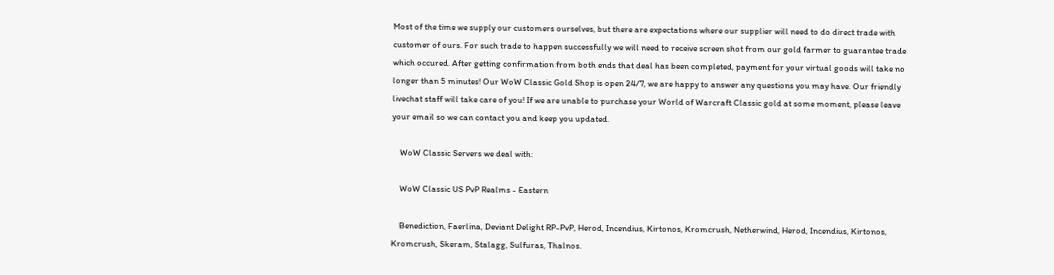Most of the time we supply our customers ourselves, but there are expectations where our supplier will need to do direct trade with customer of ours. For such trade to happen successfully we will need to receive screen shot from our gold farmer to guarantee trade which occured. After getting confirmation from both ends that deal has been completed, payment for your virtual goods will take no longer than 5 minutes! Our WoW Classic Gold Shop is open 24/7, we are happy to answer any questions you may have. Our friendly livechat staff will take care of you! If we are unable to purchase your World of Warcraft Classic gold at some moment, please leave your email so we can contact you and keep you updated.

    WoW Classic Servers we deal with:

    WoW Classic US PvP Realms - Eastern

    Benediction, Faerlina, Deviant Delight RP-PvP, Herod, Incendius, Kirtonos, Kromcrush, Netherwind, Herod, Incendius, Kirtonos, Kromcrush, Skeram, Stalagg, Sulfuras, Thalnos.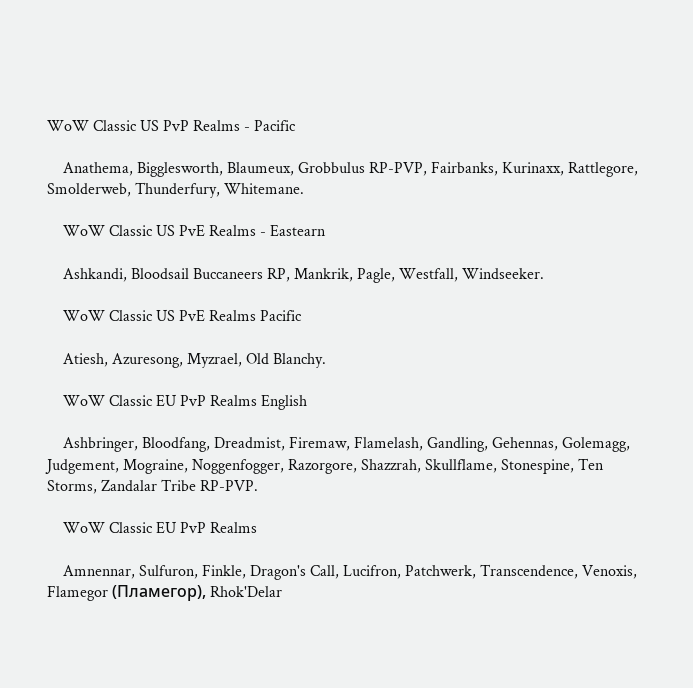WoW Classic US PvP Realms - Pacific

    Anathema, Bigglesworth, Blaumeux, Grobbulus RP-PVP, Fairbanks, Kurinaxx, Rattlegore, Smolderweb, Thunderfury, Whitemane.

    WoW Classic US PvE Realms - Eastearn

    Ashkandi, Bloodsail Buccaneers RP, Mankrik, Pagle, Westfall, Windseeker.

    WoW Classic US PvE Realms Pacific

    Atiesh, Azuresong, Myzrael, Old Blanchy.

    WoW Classic EU PvP Realms English

    Ashbringer, Bloodfang, Dreadmist, Firemaw, Flamelash, Gandling, Gehennas, Golemagg, Judgement, Mograine, Noggenfogger, Razorgore, Shazzrah, Skullflame, Stonespine, Ten Storms, Zandalar Tribe RP-PVP.

    WoW Classic EU PvP Realms

    Amnennar, Sulfuron, Finkle, Dragon's Call, Lucifron, Patchwerk, Transcendence, Venoxis, Flamegor (Пламегор), Rhok'Delar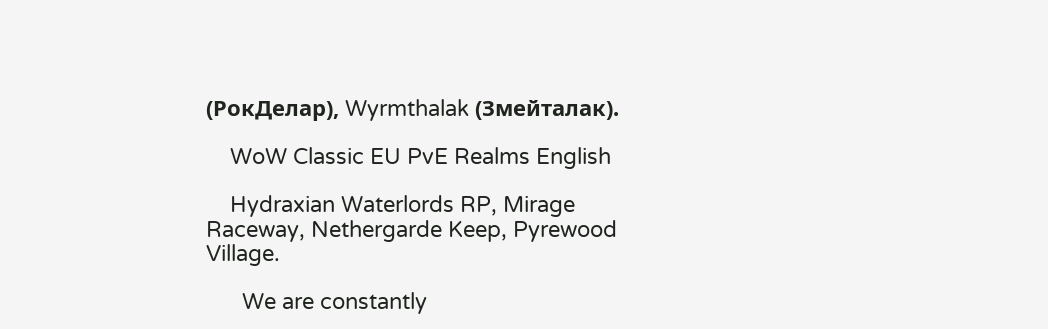(РокДелар), Wyrmthalak (Змейталак).

    WoW Classic EU PvE Realms English

    Hydraxian Waterlords RP, Mirage Raceway, Nethergarde Keep, Pyrewood Village.

      We are constantly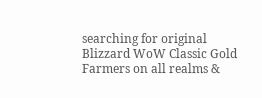searching for original Blizzard WoW Classic Gold Farmers on all realms &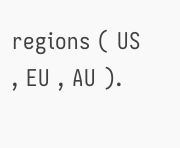regions ( US , EU , AU ).